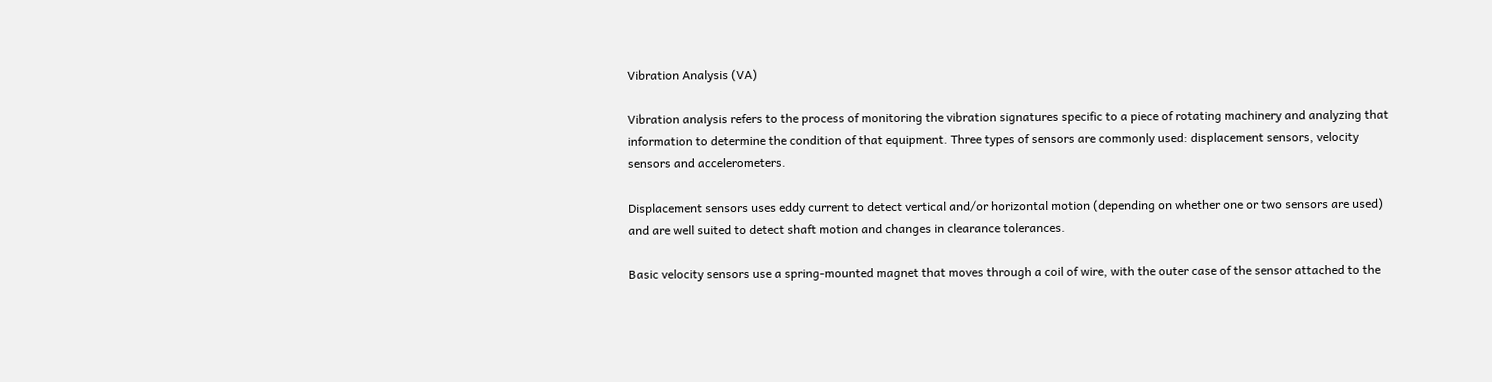Vibration Analysis (VA)

Vibration analysis refers to the process of monitoring the vibration signatures specific to a piece of rotating machinery and analyzing that information to determine the condition of that equipment. Three types of sensors are commonly used: displacement sensors, velocity sensors and accelerometers.

Displacement sensors uses eddy current to detect vertical and/or horizontal motion (depending on whether one or two sensors are used) and are well suited to detect shaft motion and changes in clearance tolerances.

Basic velocity sensors use a spring-mounted magnet that moves through a coil of wire, with the outer case of the sensor attached to the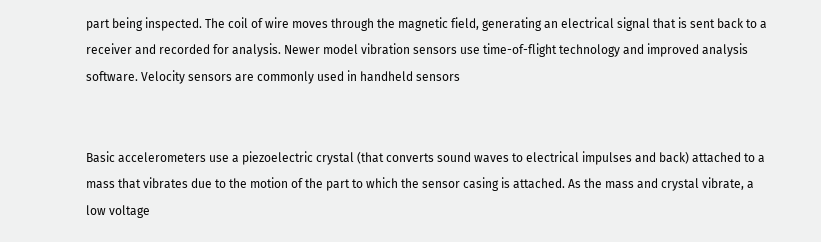part being inspected. The coil of wire moves through the magnetic field, generating an electrical signal that is sent back to a receiver and recorded for analysis. Newer model vibration sensors use time-of-flight technology and improved analysis software. Velocity sensors are commonly used in handheld sensors


Basic accelerometers use a piezoelectric crystal (that converts sound waves to electrical impulses and back) attached to a mass that vibrates due to the motion of the part to which the sensor casing is attached. As the mass and crystal vibrate, a low voltage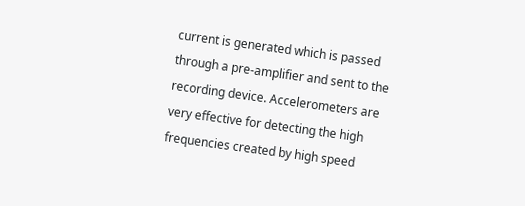current is generated which is passed through a pre-amplifier and sent to the recording device. Accelerometers are very effective for detecting the high frequencies created by high speed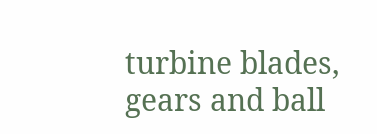turbine blades, gears and ball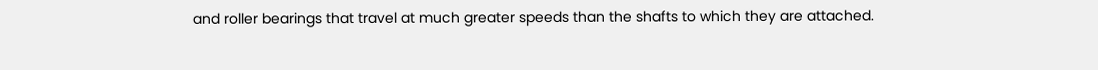and roller bearings that travel at much greater speeds than the shafts to which they are attached.